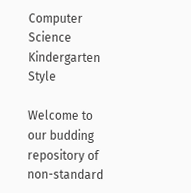Computer Science Kindergarten Style

Welcome to our budding repository of non-standard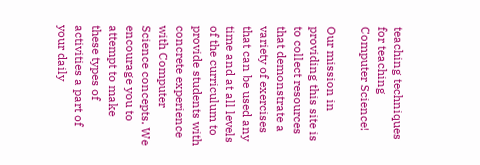teaching techniques for teaching Computer Science!

Our mission in providing this site is to collect resources that demonstrate a variety of exercises that can be used any time and at all levels of the curriculum to provide students with concrete experience with Computer Science concepts. We encourage you to attempt to make these types of activities a part of your daily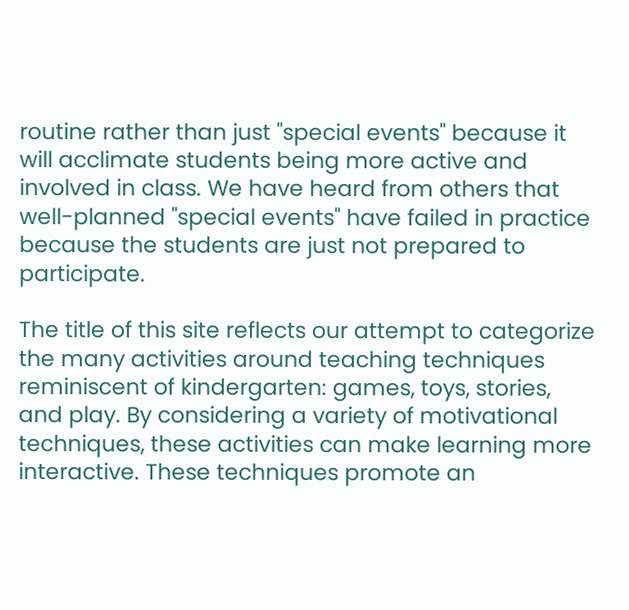routine rather than just "special events" because it will acclimate students being more active and involved in class. We have heard from others that well-planned "special events" have failed in practice because the students are just not prepared to participate.

The title of this site reflects our attempt to categorize the many activities around teaching techniques reminiscent of kindergarten: games, toys, stories, and play. By considering a variety of motivational techniques, these activities can make learning more interactive. These techniques promote an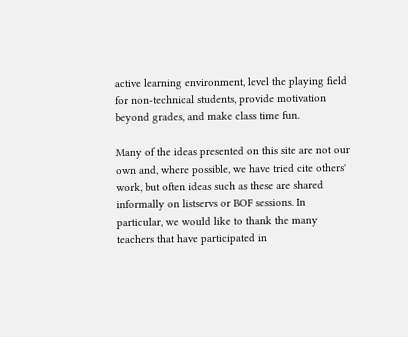active learning environment, level the playing field for non-technical students, provide motivation beyond grades, and make class time fun.

Many of the ideas presented on this site are not our own and, where possible, we have tried cite others' work, but often ideas such as these are shared informally on listservs or BOF sessions. In particular, we would like to thank the many teachers that have participated in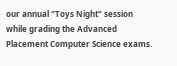our annual "Toys Night" session while grading the Advanced Placement Computer Science exams.